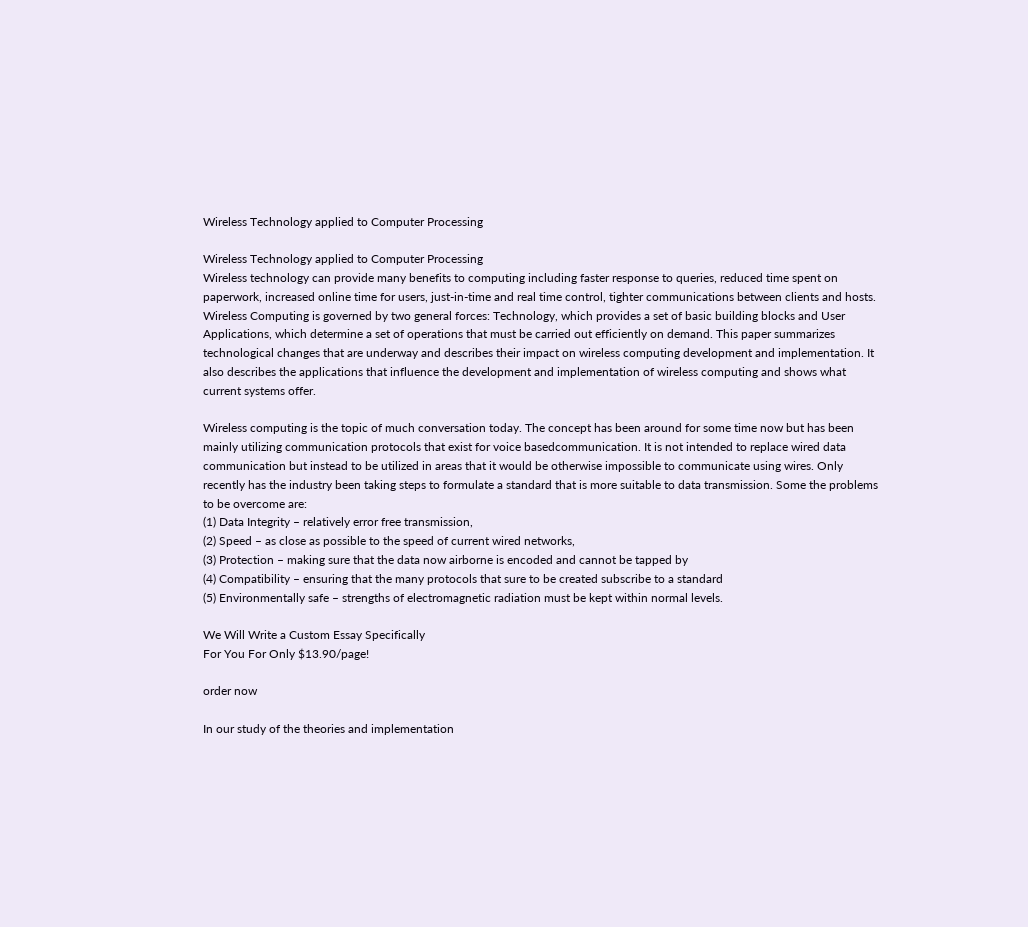Wireless Technology applied to Computer Processing

Wireless Technology applied to Computer Processing
Wireless technology can provide many benefits to computing including faster response to queries, reduced time spent on paperwork, increased online time for users, just-in-time and real time control, tighter communications between clients and hosts. Wireless Computing is governed by two general forces: Technology, which provides a set of basic building blocks and User Applications, which determine a set of operations that must be carried out efficiently on demand. This paper summarizes technological changes that are underway and describes their impact on wireless computing development and implementation. It also describes the applications that influence the development and implementation of wireless computing and shows what current systems offer.

Wireless computing is the topic of much conversation today. The concept has been around for some time now but has been mainly utilizing communication protocols that exist for voice basedcommunication. It is not intended to replace wired data communication but instead to be utilized in areas that it would be otherwise impossible to communicate using wires. Only recently has the industry been taking steps to formulate a standard that is more suitable to data transmission. Some the problems to be overcome are:
(1) Data Integrity – relatively error free transmission,
(2) Speed – as close as possible to the speed of current wired networks,
(3) Protection – making sure that the data now airborne is encoded and cannot be tapped by
(4) Compatibility – ensuring that the many protocols that sure to be created subscribe to a standard
(5) Environmentally safe – strengths of electromagnetic radiation must be kept within normal levels.

We Will Write a Custom Essay Specifically
For You For Only $13.90/page!

order now

In our study of the theories and implementation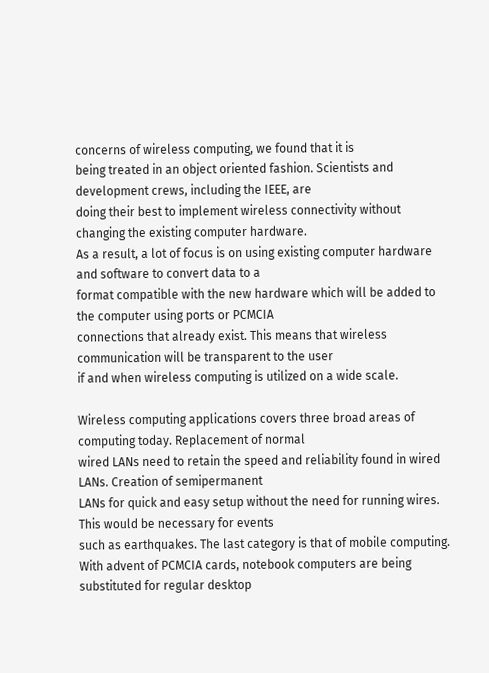concerns of wireless computing, we found that it is
being treated in an object oriented fashion. Scientists and development crews, including the IEEE, are
doing their best to implement wireless connectivity without changing the existing computer hardware.
As a result, a lot of focus is on using existing computer hardware and software to convert data to a
format compatible with the new hardware which will be added to the computer using ports or PCMCIA
connections that already exist. This means that wireless communication will be transparent to the user
if and when wireless computing is utilized on a wide scale.

Wireless computing applications covers three broad areas of computing today. Replacement of normal
wired LANs need to retain the speed and reliability found in wired LANs. Creation of semipermanent
LANs for quick and easy setup without the need for running wires. This would be necessary for events
such as earthquakes. The last category is that of mobile computing. With advent of PCMCIA cards, notebook computers are being substituted for regular desktop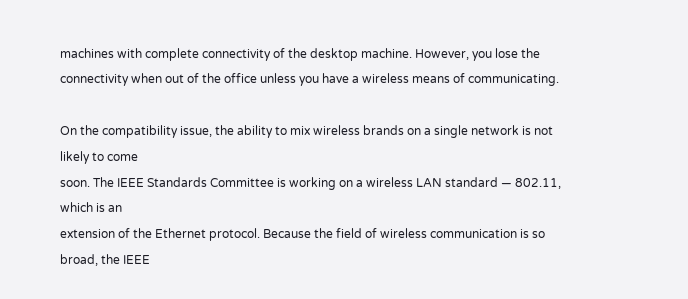machines with complete connectivity of the desktop machine. However, you lose the connectivity when out of the office unless you have a wireless means of communicating.

On the compatibility issue, the ability to mix wireless brands on a single network is not likely to come
soon. The IEEE Standards Committee is working on a wireless LAN standard — 802.11, which is an
extension of the Ethernet protocol. Because the field of wireless communication is so broad, the IEEE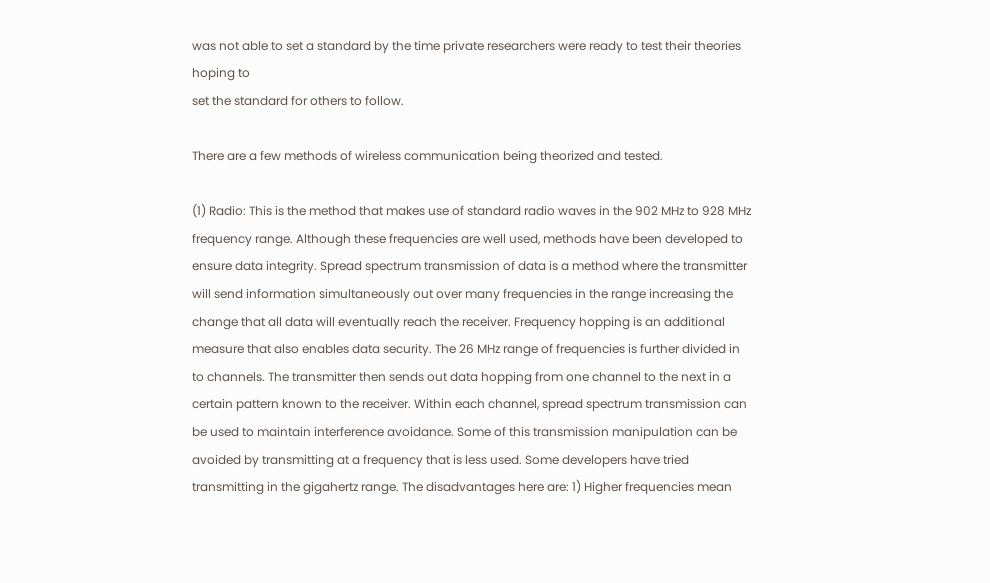was not able to set a standard by the time private researchers were ready to test their theories hoping to
set the standard for others to follow.

There are a few methods of wireless communication being theorized and tested.

(1) Radio: This is the method that makes use of standard radio waves in the 902 MHz to 928 MHz
frequency range. Although these frequencies are well used, methods have been developed to
ensure data integrity. Spread spectrum transmission of data is a method where the transmitter
will send information simultaneously out over many frequencies in the range increasing the
change that all data will eventually reach the receiver. Frequency hopping is an additional
measure that also enables data security. The 26 MHz range of frequencies is further divided in
to channels. The transmitter then sends out data hopping from one channel to the next in a
certain pattern known to the receiver. Within each channel, spread spectrum transmission can
be used to maintain interference avoidance. Some of this transmission manipulation can be
avoided by transmitting at a frequency that is less used. Some developers have tried
transmitting in the gigahertz range. The disadvantages here are: 1) Higher frequencies mean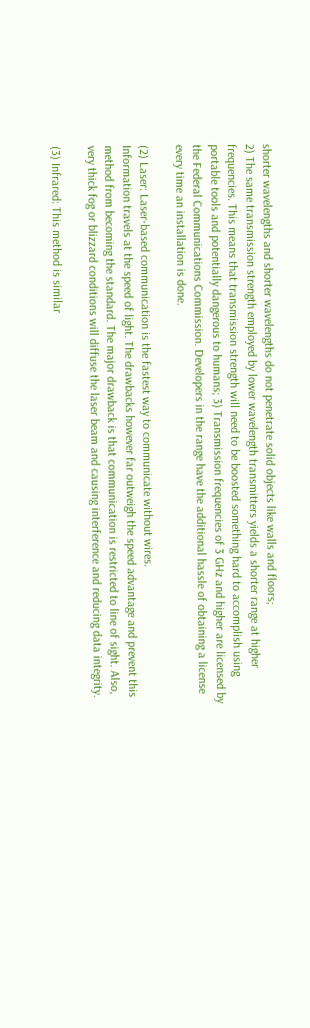shorter wavelengths and shorter wavelengths do not penetrate solid objects like walls and floors;
2) The same transmission strength employed by lower wavelength transmitters yields a shorter range at higher frequencies. This means that transmission strength will need to be boosted something hard to accomplish using portable tools and potentially dangerous to humans; 3) Transmission frequencies of 3 GHz and higher are licensed by the Federal Communications Commission. Developers in the range have the additional hassle of obtaining a license every time an installation is done.

(2) Laser: Laser-based communication is the fastest way to communicate without wires.
Information travels at the speed of light. The drawbacks however far outweigh the speed advantage and prevent this method from becoming the standard. The major drawback is that communication is restricted to line of sight. Also, very thick fog or blizzard conditions will diffuse the laser beam and causing interference and reducing data integrity.

(3) Infrared: This method is similar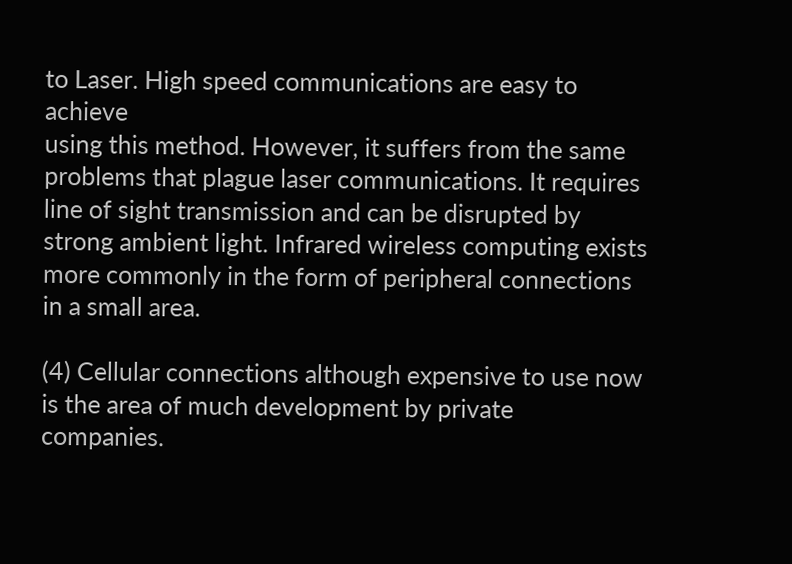to Laser. High speed communications are easy to achieve
using this method. However, it suffers from the same problems that plague laser communications. It requires line of sight transmission and can be disrupted by strong ambient light. Infrared wireless computing exists more commonly in the form of peripheral connections in a small area.

(4) Cellular connections although expensive to use now is the area of much development by private
companies.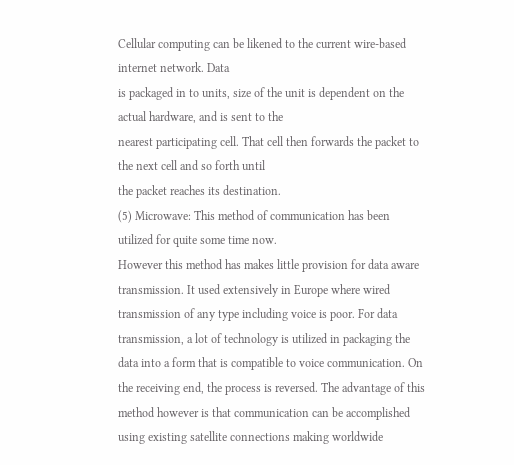Cellular computing can be likened to the current wire-based internet network. Data
is packaged in to units, size of the unit is dependent on the actual hardware, and is sent to the
nearest participating cell. That cell then forwards the packet to the next cell and so forth until
the packet reaches its destination.
(5) Microwave: This method of communication has been utilized for quite some time now.
However this method has makes little provision for data aware transmission. It used extensively in Europe where wired transmission of any type including voice is poor. For data transmission, a lot of technology is utilized in packaging the data into a form that is compatible to voice communication. On the receiving end, the process is reversed. The advantage of this method however is that communication can be accomplished using existing satellite connections making worldwide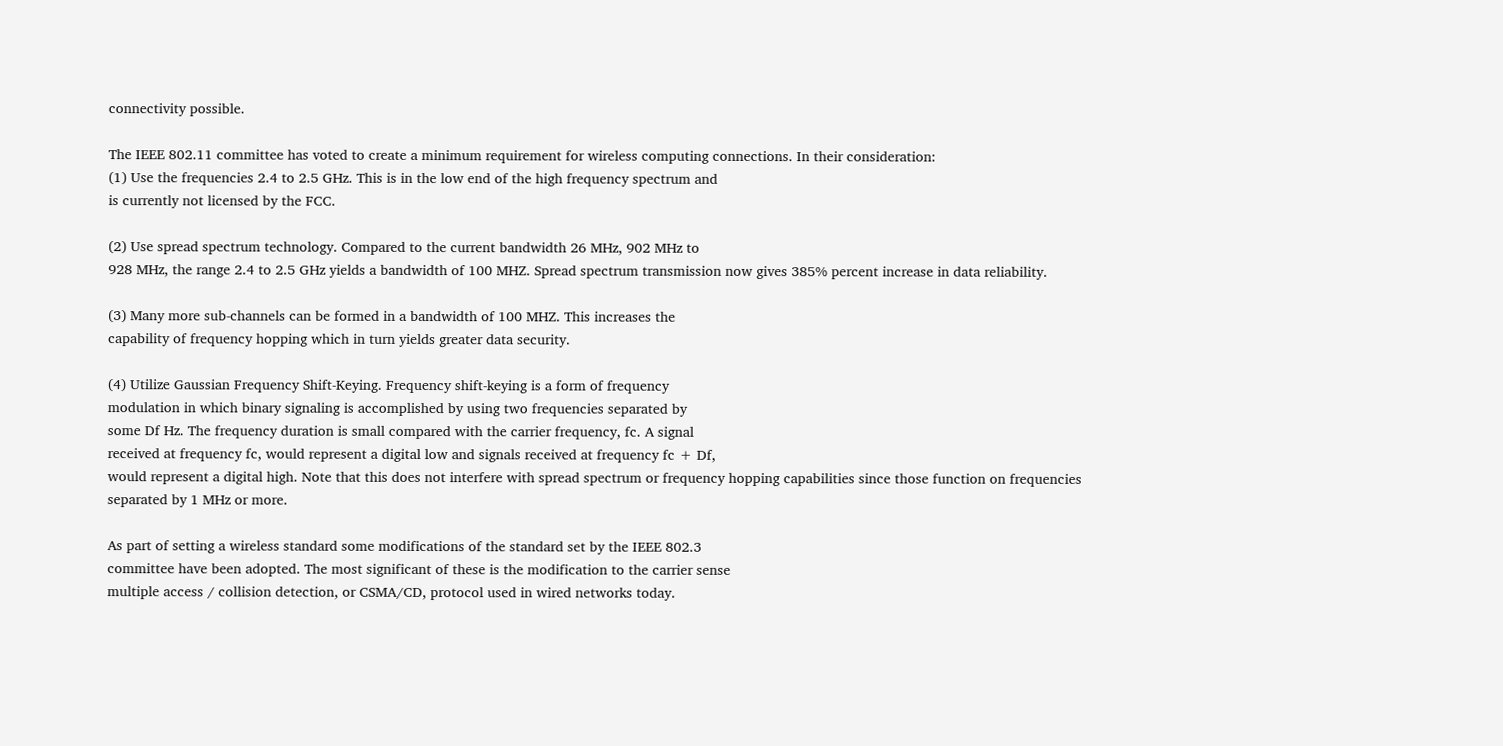connectivity possible.

The IEEE 802.11 committee has voted to create a minimum requirement for wireless computing connections. In their consideration:
(1) Use the frequencies 2.4 to 2.5 GHz. This is in the low end of the high frequency spectrum and
is currently not licensed by the FCC.

(2) Use spread spectrum technology. Compared to the current bandwidth 26 MHz, 902 MHz to
928 MHz, the range 2.4 to 2.5 GHz yields a bandwidth of 100 MHZ. Spread spectrum transmission now gives 385% percent increase in data reliability.

(3) Many more sub-channels can be formed in a bandwidth of 100 MHZ. This increases the
capability of frequency hopping which in turn yields greater data security.

(4) Utilize Gaussian Frequency Shift-Keying. Frequency shift-keying is a form of frequency
modulation in which binary signaling is accomplished by using two frequencies separated by
some Df Hz. The frequency duration is small compared with the carrier frequency, fc. A signal
received at frequency fc, would represent a digital low and signals received at frequency fc + Df,
would represent a digital high. Note that this does not interfere with spread spectrum or frequency hopping capabilities since those function on frequencies separated by 1 MHz or more.

As part of setting a wireless standard some modifications of the standard set by the IEEE 802.3
committee have been adopted. The most significant of these is the modification to the carrier sense
multiple access / collision detection, or CSMA/CD, protocol used in wired networks today.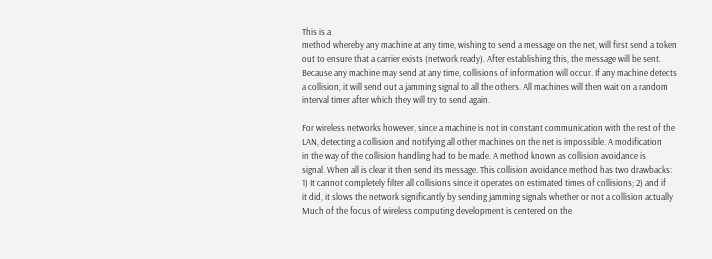This is a
method whereby any machine at any time, wishing to send a message on the net, will first send a token
out to ensure that a carrier exists (network ready). After establishing this, the message will be sent.
Because any machine may send at any time, collisions of information will occur. If any machine detects
a collision, it will send out a jamming signal to all the others. All machines will then wait on a random
interval timer after which they will try to send again.

For wireless networks however, since a machine is not in constant communication with the rest of the
LAN, detecting a collision and notifying all other machines on the net is impossible. A modification
in the way of the collision handling had to be made. A method known as collision avoidance is
signal. When all is clear it then send its message. This collision avoidance method has two drawbacks:
1) It cannot completely filter all collisions since it operates on estimated times of collisions; 2) and if
it did, it slows the network significantly by sending jamming signals whether or not a collision actually
Much of the focus of wireless computing development is centered on the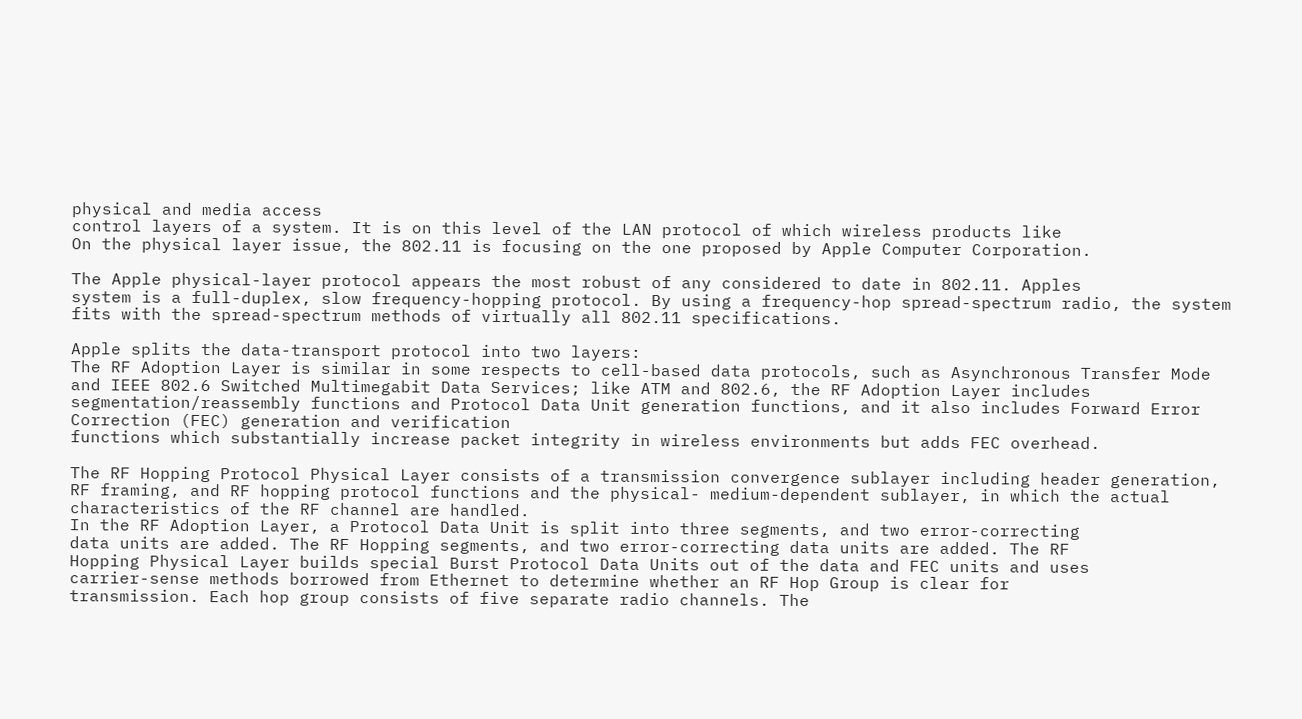physical and media access
control layers of a system. It is on this level of the LAN protocol of which wireless products like
On the physical layer issue, the 802.11 is focusing on the one proposed by Apple Computer Corporation.

The Apple physical-layer protocol appears the most robust of any considered to date in 802.11. Apples
system is a full-duplex, slow frequency-hopping protocol. By using a frequency-hop spread-spectrum radio, the system fits with the spread-spectrum methods of virtually all 802.11 specifications.

Apple splits the data-transport protocol into two layers:
The RF Adoption Layer is similar in some respects to cell-based data protocols, such as Asynchronous Transfer Mode and IEEE 802.6 Switched Multimegabit Data Services; like ATM and 802.6, the RF Adoption Layer includes segmentation/reassembly functions and Protocol Data Unit generation functions, and it also includes Forward Error Correction (FEC) generation and verification
functions which substantially increase packet integrity in wireless environments but adds FEC overhead.

The RF Hopping Protocol Physical Layer consists of a transmission convergence sublayer including header generation, RF framing, and RF hopping protocol functions and the physical- medium-dependent sublayer, in which the actual characteristics of the RF channel are handled.
In the RF Adoption Layer, a Protocol Data Unit is split into three segments, and two error-correcting
data units are added. The RF Hopping segments, and two error-correcting data units are added. The RF
Hopping Physical Layer builds special Burst Protocol Data Units out of the data and FEC units and uses
carrier-sense methods borrowed from Ethernet to determine whether an RF Hop Group is clear for
transmission. Each hop group consists of five separate radio channels. The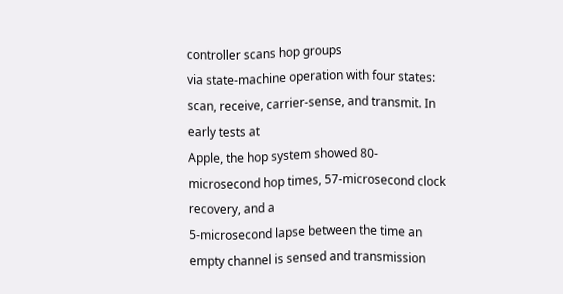controller scans hop groups
via state-machine operation with four states: scan, receive, carrier-sense, and transmit. In early tests at
Apple, the hop system showed 80-microsecond hop times, 57-microsecond clock recovery, and a
5-microsecond lapse between the time an empty channel is sensed and transmission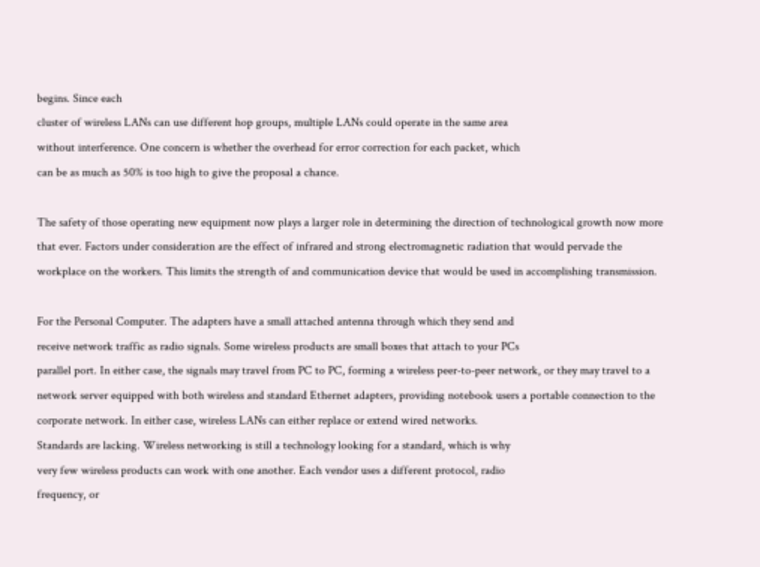begins. Since each
cluster of wireless LANs can use different hop groups, multiple LANs could operate in the same area
without interference. One concern is whether the overhead for error correction for each packet, which
can be as much as 50% is too high to give the proposal a chance.

The safety of those operating new equipment now plays a larger role in determining the direction of technological growth now more that ever. Factors under consideration are the effect of infrared and strong electromagnetic radiation that would pervade the workplace on the workers. This limits the strength of and communication device that would be used in accomplishing transmission.

For the Personal Computer. The adapters have a small attached antenna through which they send and
receive network traffic as radio signals. Some wireless products are small boxes that attach to your PCs
parallel port. In either case, the signals may travel from PC to PC, forming a wireless peer-to-peer network, or they may travel to a network server equipped with both wireless and standard Ethernet adapters, providing notebook users a portable connection to the corporate network. In either case, wireless LANs can either replace or extend wired networks.
Standards are lacking. Wireless networking is still a technology looking for a standard, which is why
very few wireless products can work with one another. Each vendor uses a different protocol, radio
frequency, or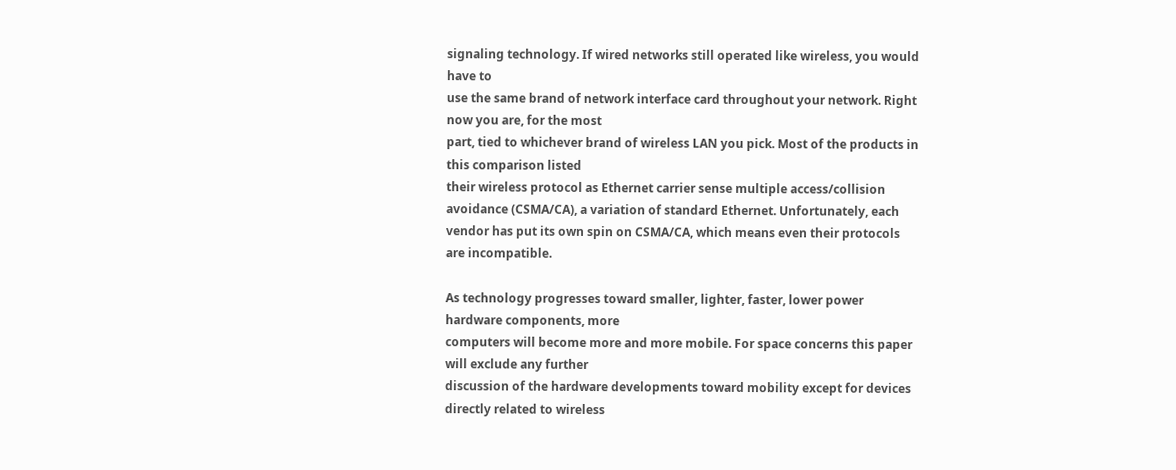signaling technology. If wired networks still operated like wireless, you would have to
use the same brand of network interface card throughout your network. Right now you are, for the most
part, tied to whichever brand of wireless LAN you pick. Most of the products in this comparison listed
their wireless protocol as Ethernet carrier sense multiple access/collision avoidance (CSMA/CA), a variation of standard Ethernet. Unfortunately, each vendor has put its own spin on CSMA/CA, which means even their protocols are incompatible.

As technology progresses toward smaller, lighter, faster, lower power hardware components, more
computers will become more and more mobile. For space concerns this paper will exclude any further
discussion of the hardware developments toward mobility except for devices directly related to wireless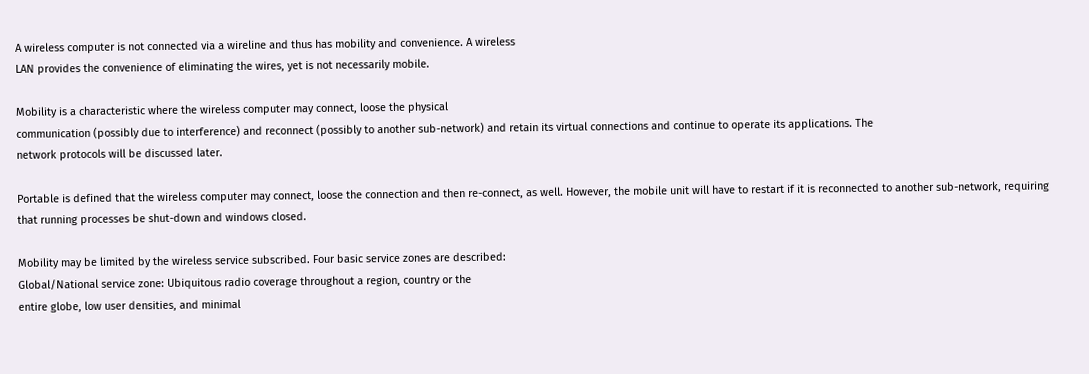A wireless computer is not connected via a wireline and thus has mobility and convenience. A wireless
LAN provides the convenience of eliminating the wires, yet is not necessarily mobile.

Mobility is a characteristic where the wireless computer may connect, loose the physical
communication (possibly due to interference) and reconnect (possibly to another sub-network) and retain its virtual connections and continue to operate its applications. The
network protocols will be discussed later.

Portable is defined that the wireless computer may connect, loose the connection and then re-connect, as well. However, the mobile unit will have to restart if it is reconnected to another sub-network, requiring that running processes be shut-down and windows closed.

Mobility may be limited by the wireless service subscribed. Four basic service zones are described:
Global/National service zone: Ubiquitous radio coverage throughout a region, country or the
entire globe, low user densities, and minimal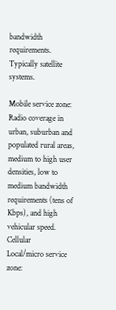bandwidth requirements. Typically satellite systems.

Mobile service zone: Radio coverage in urban, suburban and populated rural areas,
medium to high user densities, low to medium bandwidth
requirements (tens of Kbps), and high vehicular speed. Cellular
Local/micro service zone: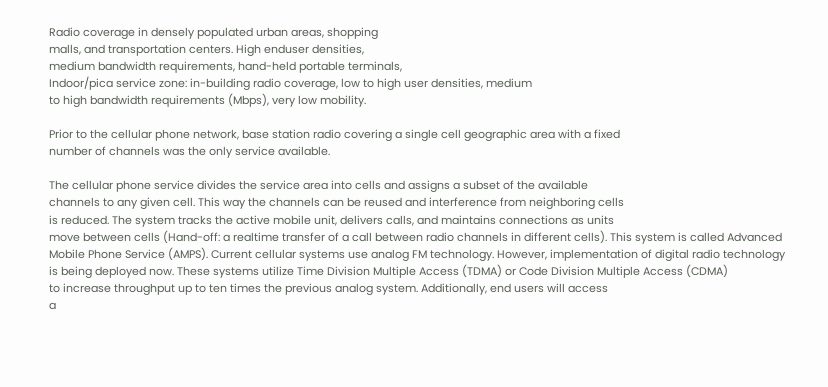Radio coverage in densely populated urban areas, shopping
malls, and transportation centers. High enduser densities,
medium bandwidth requirements, hand-held portable terminals,
Indoor/pica service zone: in-building radio coverage, low to high user densities, medium
to high bandwidth requirements (Mbps), very low mobility.

Prior to the cellular phone network, base station radio covering a single cell geographic area with a fixed
number of channels was the only service available.

The cellular phone service divides the service area into cells and assigns a subset of the available
channels to any given cell. This way the channels can be reused and interference from neighboring cells
is reduced. The system tracks the active mobile unit, delivers calls, and maintains connections as units
move between cells (Hand-off: a realtime transfer of a call between radio channels in different cells). This system is called Advanced Mobile Phone Service (AMPS). Current cellular systems use analog FM technology. However, implementation of digital radio technology is being deployed now. These systems utilize Time Division Multiple Access (TDMA) or Code Division Multiple Access (CDMA)
to increase throughput up to ten times the previous analog system. Additionally, end users will access
a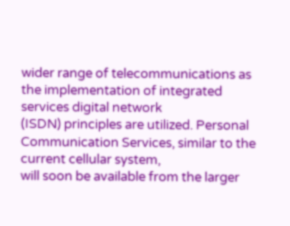wider range of telecommunications as the implementation of integrated services digital network
(ISDN) principles are utilized. Personal Communication Services, similar to the current cellular system,
will soon be available from the larger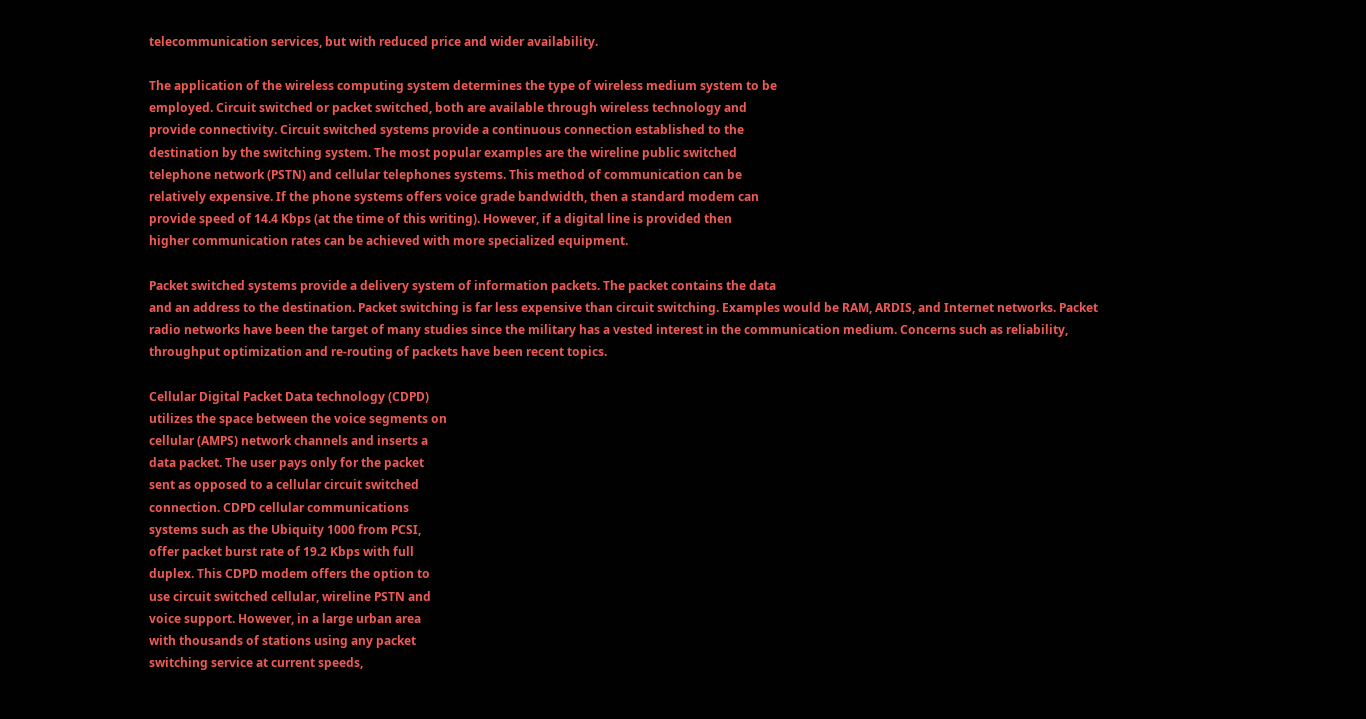telecommunication services, but with reduced price and wider availability.

The application of the wireless computing system determines the type of wireless medium system to be
employed. Circuit switched or packet switched, both are available through wireless technology and
provide connectivity. Circuit switched systems provide a continuous connection established to the
destination by the switching system. The most popular examples are the wireline public switched
telephone network (PSTN) and cellular telephones systems. This method of communication can be
relatively expensive. If the phone systems offers voice grade bandwidth, then a standard modem can
provide speed of 14.4 Kbps (at the time of this writing). However, if a digital line is provided then
higher communication rates can be achieved with more specialized equipment.

Packet switched systems provide a delivery system of information packets. The packet contains the data
and an address to the destination. Packet switching is far less expensive than circuit switching. Examples would be RAM, ARDIS, and Internet networks. Packet radio networks have been the target of many studies since the military has a vested interest in the communication medium. Concerns such as reliability, throughput optimization and re-routing of packets have been recent topics.

Cellular Digital Packet Data technology (CDPD)
utilizes the space between the voice segments on
cellular (AMPS) network channels and inserts a
data packet. The user pays only for the packet
sent as opposed to a cellular circuit switched
connection. CDPD cellular communications
systems such as the Ubiquity 1000 from PCSI,
offer packet burst rate of 19.2 Kbps with full
duplex. This CDPD modem offers the option to
use circuit switched cellular, wireline PSTN and
voice support. However, in a large urban area
with thousands of stations using any packet
switching service at current speeds,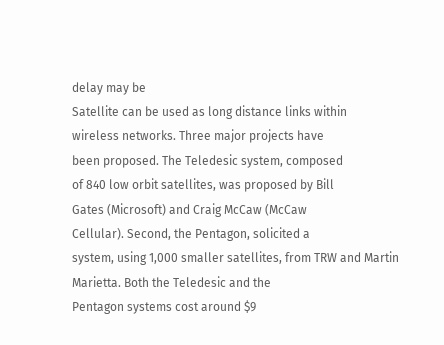delay may be
Satellite can be used as long distance links within
wireless networks. Three major projects have
been proposed. The Teledesic system, composed
of 840 low orbit satellites, was proposed by Bill
Gates (Microsoft) and Craig McCaw (McCaw
Cellular). Second, the Pentagon, solicited a
system, using 1,000 smaller satellites, from TRW and Martin Marietta. Both the Teledesic and the
Pentagon systems cost around $9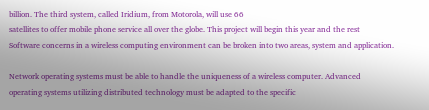billion. The third system, called Iridium, from Motorola, will use 66
satellites to offer mobile phone service all over the globe. This project will begin this year and the rest
Software concerns in a wireless computing environment can be broken into two areas, system and application.

Network operating systems must be able to handle the uniqueness of a wireless computer. Advanced
operating systems utilizing distributed technology must be adapted to the specific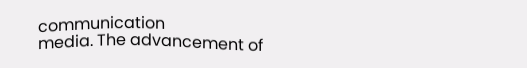communication
media. The advancement of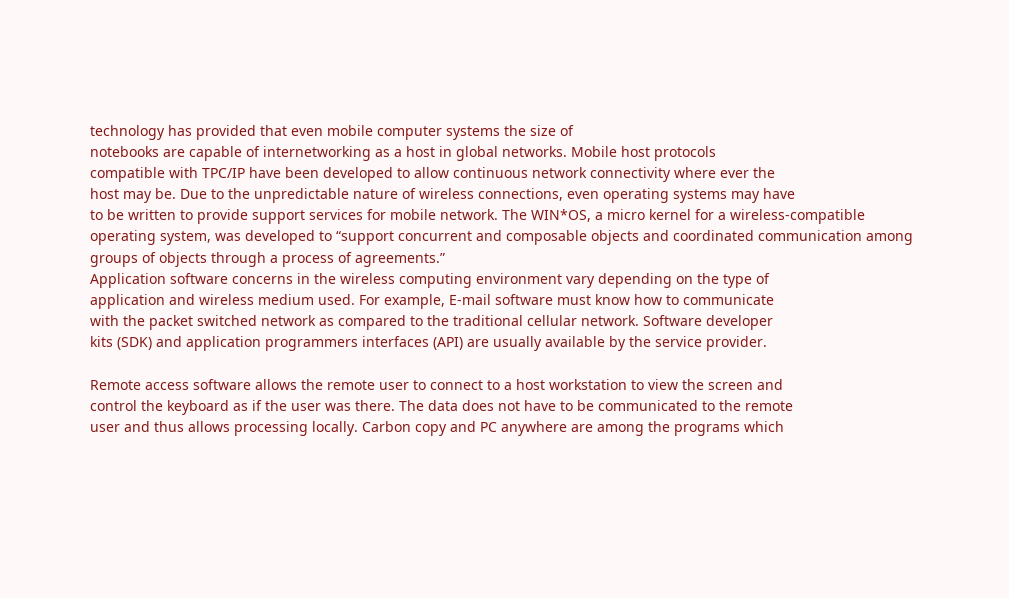technology has provided that even mobile computer systems the size of
notebooks are capable of internetworking as a host in global networks. Mobile host protocols
compatible with TPC/IP have been developed to allow continuous network connectivity where ever the
host may be. Due to the unpredictable nature of wireless connections, even operating systems may have
to be written to provide support services for mobile network. The WIN*OS, a micro kernel for a wireless-compatible operating system, was developed to “support concurrent and composable objects and coordinated communication among groups of objects through a process of agreements.”
Application software concerns in the wireless computing environment vary depending on the type of
application and wireless medium used. For example, E-mail software must know how to communicate
with the packet switched network as compared to the traditional cellular network. Software developer
kits (SDK) and application programmers interfaces (API) are usually available by the service provider.

Remote access software allows the remote user to connect to a host workstation to view the screen and
control the keyboard as if the user was there. The data does not have to be communicated to the remote
user and thus allows processing locally. Carbon copy and PC anywhere are among the programs which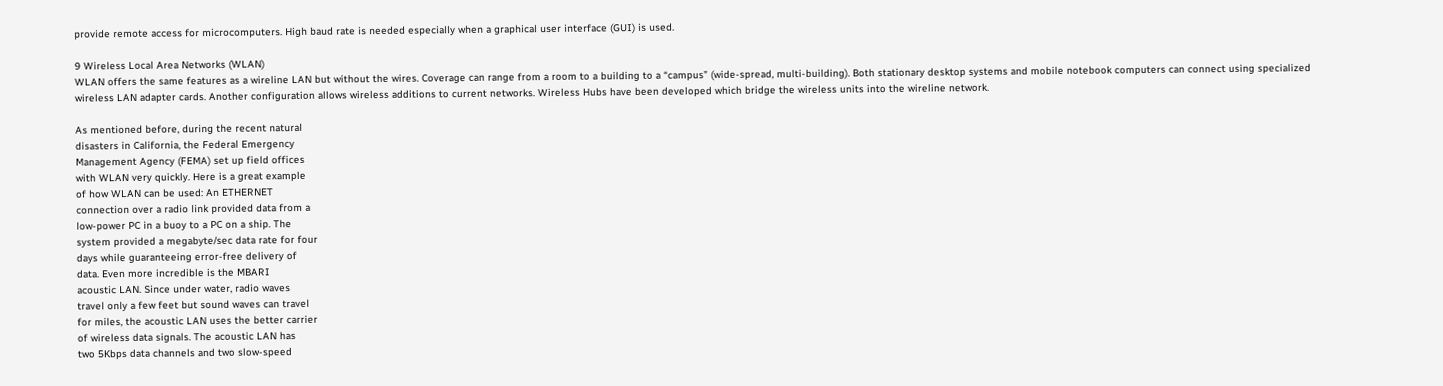provide remote access for microcomputers. High baud rate is needed especially when a graphical user interface (GUI) is used.

9 Wireless Local Area Networks (WLAN)
WLAN offers the same features as a wireline LAN but without the wires. Coverage can range from a room to a building to a “campus” (wide-spread, multi-building). Both stationary desktop systems and mobile notebook computers can connect using specialized wireless LAN adapter cards. Another configuration allows wireless additions to current networks. Wireless Hubs have been developed which bridge the wireless units into the wireline network.

As mentioned before, during the recent natural
disasters in California, the Federal Emergency
Management Agency (FEMA) set up field offices
with WLAN very quickly. Here is a great example
of how WLAN can be used: An ETHERNET
connection over a radio link provided data from a
low-power PC in a buoy to a PC on a ship. The
system provided a megabyte/sec data rate for four
days while guaranteeing error-free delivery of
data. Even more incredible is the MBARI
acoustic LAN. Since under water, radio waves
travel only a few feet but sound waves can travel
for miles, the acoustic LAN uses the better carrier
of wireless data signals. The acoustic LAN has
two 5Kbps data channels and two slow-speed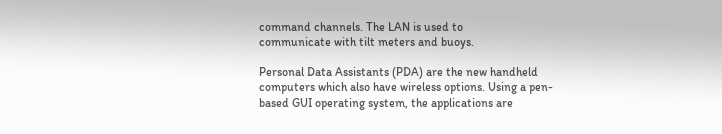command channels. The LAN is used to
communicate with tilt meters and buoys.

Personal Data Assistants (PDA) are the new handheld computers which also have wireless options. Using a pen-based GUI operating system, the applications are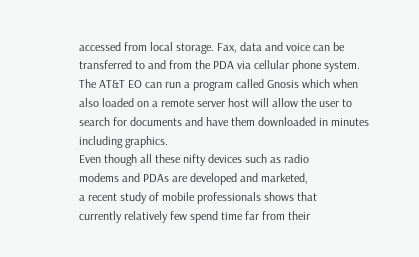accessed from local storage. Fax, data and voice can be transferred to and from the PDA via cellular phone system. The AT&T EO can run a program called Gnosis which when also loaded on a remote server host will allow the user to search for documents and have them downloaded in minutes including graphics.
Even though all these nifty devices such as radio
modems and PDAs are developed and marketed,
a recent study of mobile professionals shows that
currently relatively few spend time far from their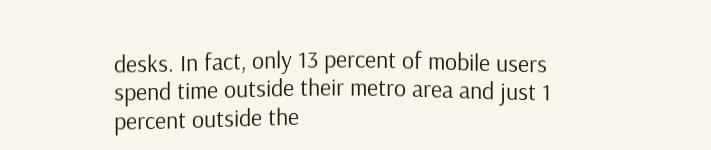desks. In fact, only 13 percent of mobile users
spend time outside their metro area and just 1
percent outside the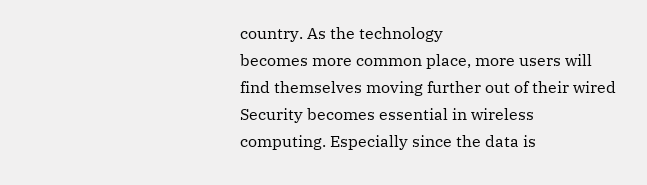country. As the technology
becomes more common place, more users will
find themselves moving further out of their wired
Security becomes essential in wireless
computing. Especially since the data is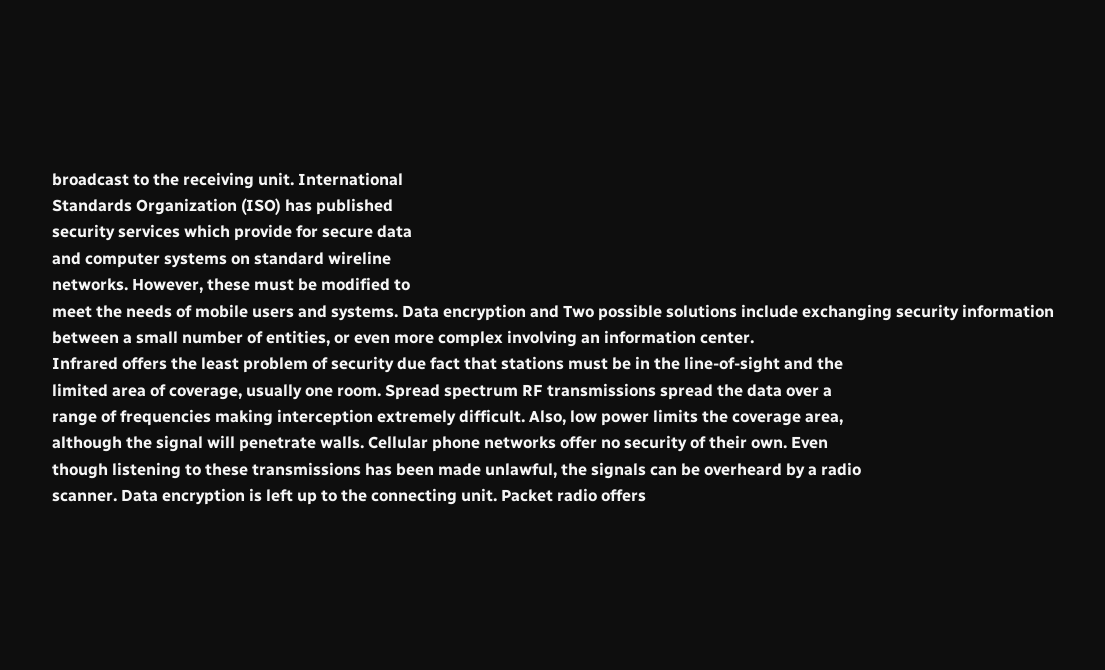broadcast to the receiving unit. International
Standards Organization (ISO) has published
security services which provide for secure data
and computer systems on standard wireline
networks. However, these must be modified to
meet the needs of mobile users and systems. Data encryption and Two possible solutions include exchanging security information between a small number of entities, or even more complex involving an information center.
Infrared offers the least problem of security due fact that stations must be in the line-of-sight and the
limited area of coverage, usually one room. Spread spectrum RF transmissions spread the data over a
range of frequencies making interception extremely difficult. Also, low power limits the coverage area,
although the signal will penetrate walls. Cellular phone networks offer no security of their own. Even
though listening to these transmissions has been made unlawful, the signals can be overheard by a radio
scanner. Data encryption is left up to the connecting unit. Packet radio offers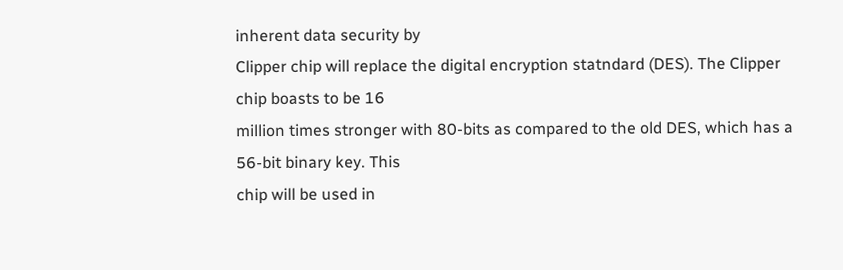inherent data security by
Clipper chip will replace the digital encryption statndard (DES). The Clipper chip boasts to be 16
million times stronger with 80-bits as compared to the old DES, which has a 56-bit binary key. This
chip will be used in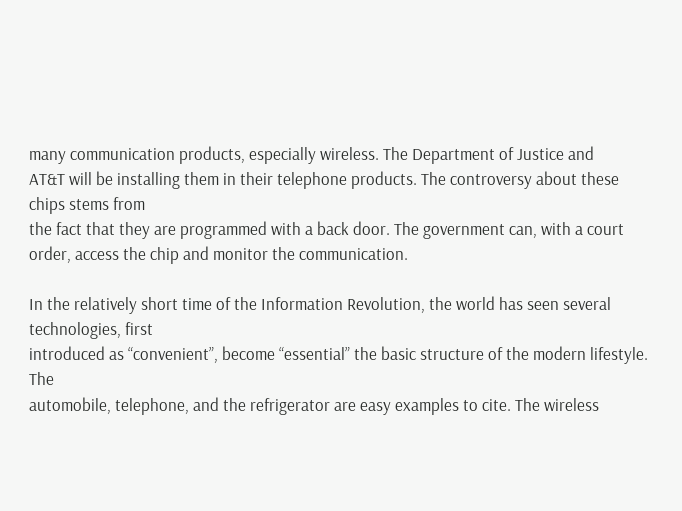many communication products, especially wireless. The Department of Justice and
AT&T will be installing them in their telephone products. The controversy about these chips stems from
the fact that they are programmed with a back door. The government can, with a court order, access the chip and monitor the communication.

In the relatively short time of the Information Revolution, the world has seen several technologies, first
introduced as “convenient”, become “essential” the basic structure of the modern lifestyle. The
automobile, telephone, and the refrigerator are easy examples to cite. The wireless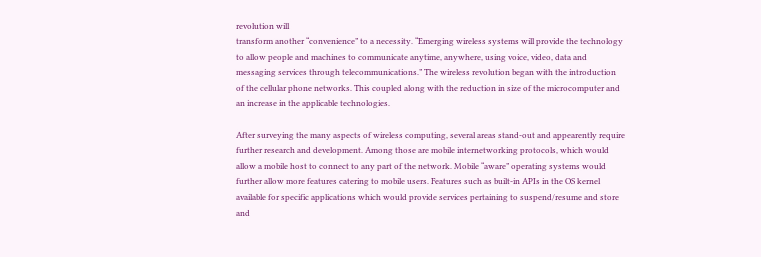revolution will
transform another “convenience” to a necessity. “Emerging wireless systems will provide the technology
to allow people and machines to communicate anytime, anywhere, using voice, video, data and
messaging services through telecommunications.” The wireless revolution began with the introduction
of the cellular phone networks. This coupled along with the reduction in size of the microcomputer and
an increase in the applicable technologies.

After surveying the many aspects of wireless computing, several areas stand-out and appearently require
further research and development. Among those are mobile internetworking protocols, which would
allow a mobile host to connect to any part of the network. Mobile “aware” operating systems would
further allow more features catering to mobile users. Features such as built-in APIs in the OS kernel
available for specific applications which would provide services pertaining to suspend/resume and store
and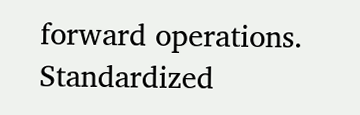forward operations. Standardized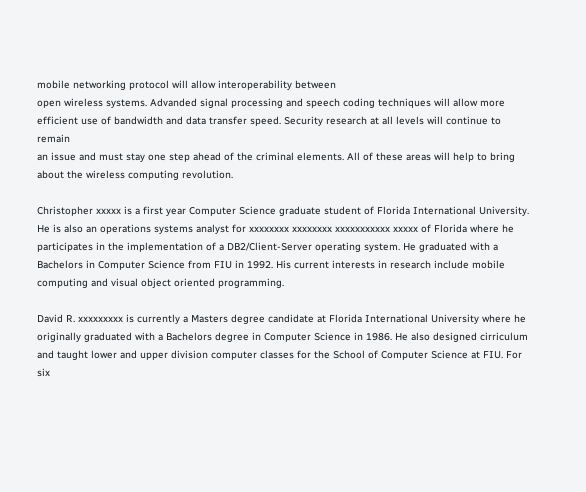mobile networking protocol will allow interoperability between
open wireless systems. Advanded signal processing and speech coding techniques will allow more
efficient use of bandwidth and data transfer speed. Security research at all levels will continue to remain
an issue and must stay one step ahead of the criminal elements. All of these areas will help to bring
about the wireless computing revolution.

Christopher xxxxx is a first year Computer Science graduate student of Florida International University. He is also an operations systems analyst for xxxxxxxx xxxxxxxx xxxxxxxxxxx xxxxx of Florida where he participates in the implementation of a DB2/Client-Server operating system. He graduated with a Bachelors in Computer Science from FIU in 1992. His current interests in research include mobile computing and visual object oriented programming.

David R. xxxxxxxxx is currently a Masters degree candidate at Florida International University where he originally graduated with a Bachelors degree in Computer Science in 1986. He also designed cirriculum and taught lower and upper division computer classes for the School of Computer Science at FIU. For six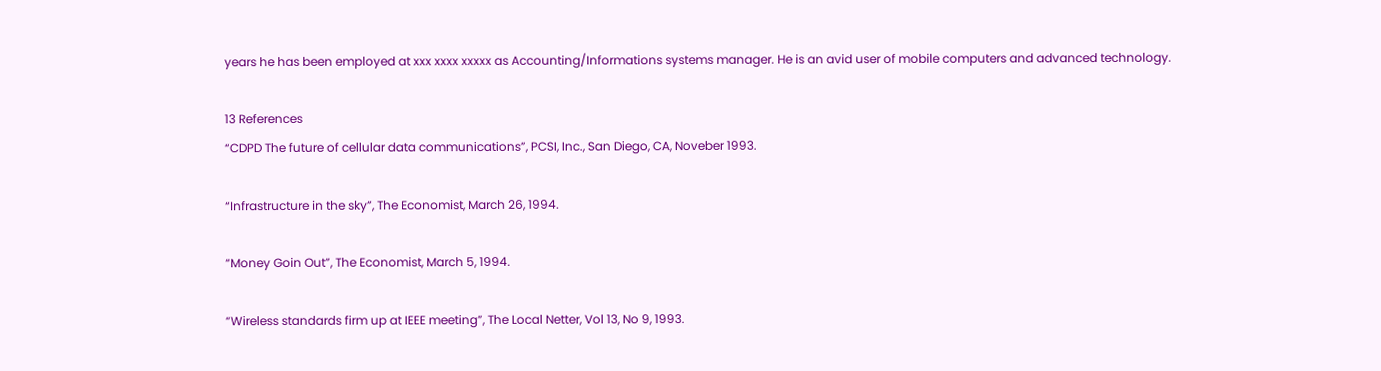years he has been employed at xxx xxxx xxxxx as Accounting/Informations systems manager. He is an avid user of mobile computers and advanced technology.

13 References
“CDPD The future of cellular data communications”, PCSI, Inc., San Diego, CA, Noveber 1993.

“Infrastructure in the sky”, The Economist, March 26, 1994.

“Money Goin Out”, The Economist, March 5, 1994.

“Wireless standards firm up at IEEE meeting”, The Local Netter, Vol 13, No 9, 1993.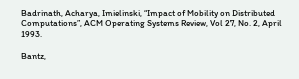Badrinath, Acharya, Imielinski, “Impact of Mobility on Distributed Computations”, ACM Operating Systems Review, Vol 27, No. 2, April 1993.

Bantz,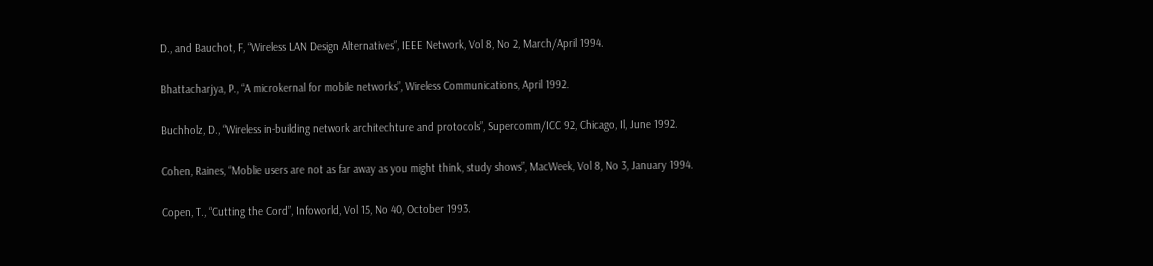D., and Bauchot, F, “Wireless LAN Design Alternatives”, IEEE Network, Vol 8, No 2, March/April 1994.

Bhattacharjya, P., “A microkernal for mobile networks”, Wireless Communications, April 1992.

Buchholz, D., “Wireless in-building network architechture and protocols”, Supercomm/ICC 92, Chicago, Il, June 1992.

Cohen, Raines, “Moblie users are not as far away as you might think, study shows”, MacWeek, Vol 8, No 3, January 1994.

Copen, T., “Cutting the Cord”, Infoworld, Vol 15, No 40, October 1993.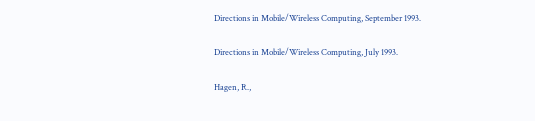Directions in Mobile/Wireless Computing, September 1993.

Directions in Mobile/Wireless Computing, July 1993.

Hagen, R.,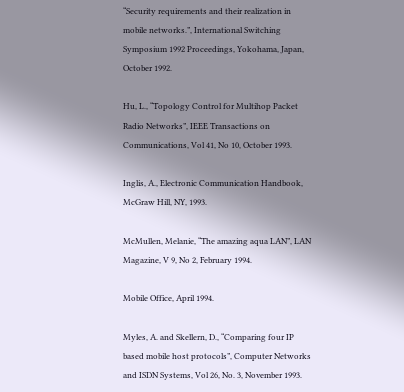“Security requirements and their realization in mobile networks.”, International Switching Symposium 1992 Proceedings, Yokohama, Japan, October 1992.

Hu, L., “Topology Control for Multihop Packet Radio Networks”, IEEE Transactions on Communications, Vol 41, No 10, October 1993.

Inglis, A., Electronic Communication Handbook, McGraw Hill, NY, 1993.

McMullen, Melanie, “The amazing aqua LAN”, LAN Magazine, V 9, No 2, February 1994.

Mobile Office, April 1994.

Myles, A. and Skellern, D., “Comparing four IP based mobile host protocols”, Computer Networks and ISDN Systems, Vol 26, No. 3, November 1993.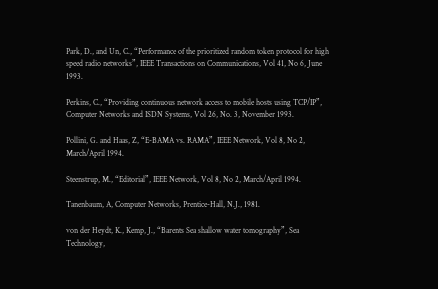Park, D., and Un, C., “Performance of the prioritized random token protocol for high speed radio networks”, IEEE Transactions on Communications, Vol 41, No 6, June 1993.

Perkins, C., “Providing continuous network access to mobile hosts using TCP/IP”, Computer Networks and ISDN Systems, Vol 26, No. 3, November 1993.

Pollini, G. and Haas, Z, “E-BAMA vs. RAMA”, IEEE Network, Vol 8, No 2, March/April 1994.

Steenstrup, M., “Editorial”, IEEE Network, Vol 8, No 2, March/April 1994.

Tanenbaum, A, Computer Networks, Prentice-Hall, N.J., 1981.

von der Heydt, K., Kemp, J., “Barents Sea shallow water tomography”, Sea Technology,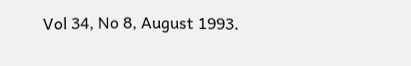Vol 34, No 8, August 1993.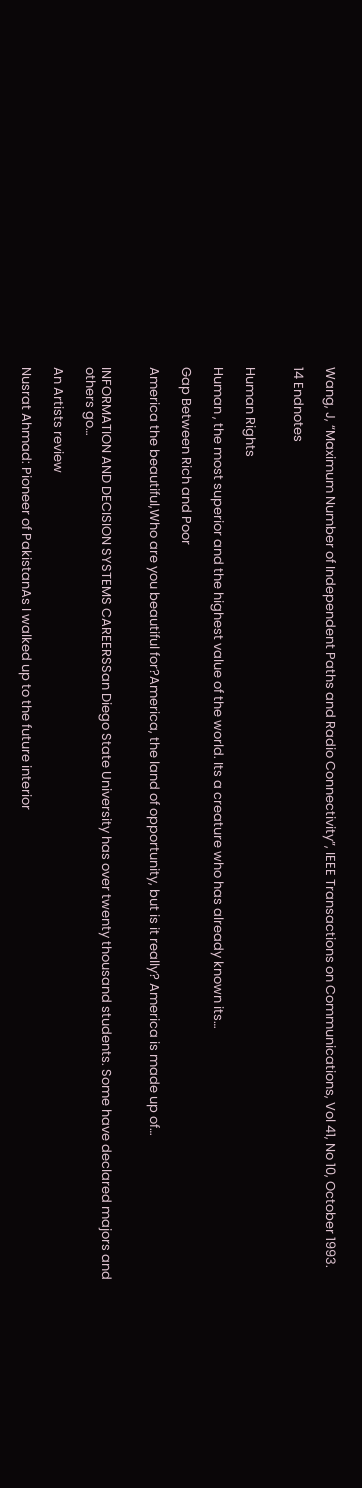Wang, J, “Maximum Number of Independent Paths and Radio Connectivity”, IEEE Transactions on Communications, Vol 41, No 10, October 1993.

14 Endnotes


Human Rights

Human , the most superior and the highest value of the world. Its a creature who has already known its…

Gap Between Rich and Poor

America the beautiful,Who are you beautiful for?America, the land of opportunity, but is it really? America is made up of…


INFORMATION AND DECISION SYSTEMS CAREERSSan Diego State University has over twenty thousand students. Some have declared majors and others go…

An Artists review

Nusrat Ahmad: Pioneer of PakistanAs I walked up to the future interior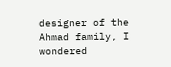designer of the Ahmad family, I wondered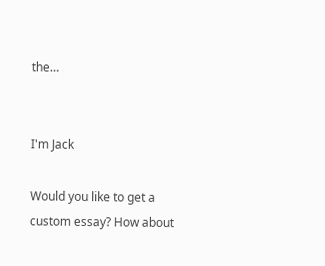the…


I'm Jack

Would you like to get a custom essay? How about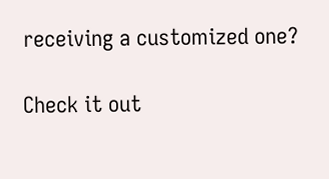receiving a customized one?

Check it out